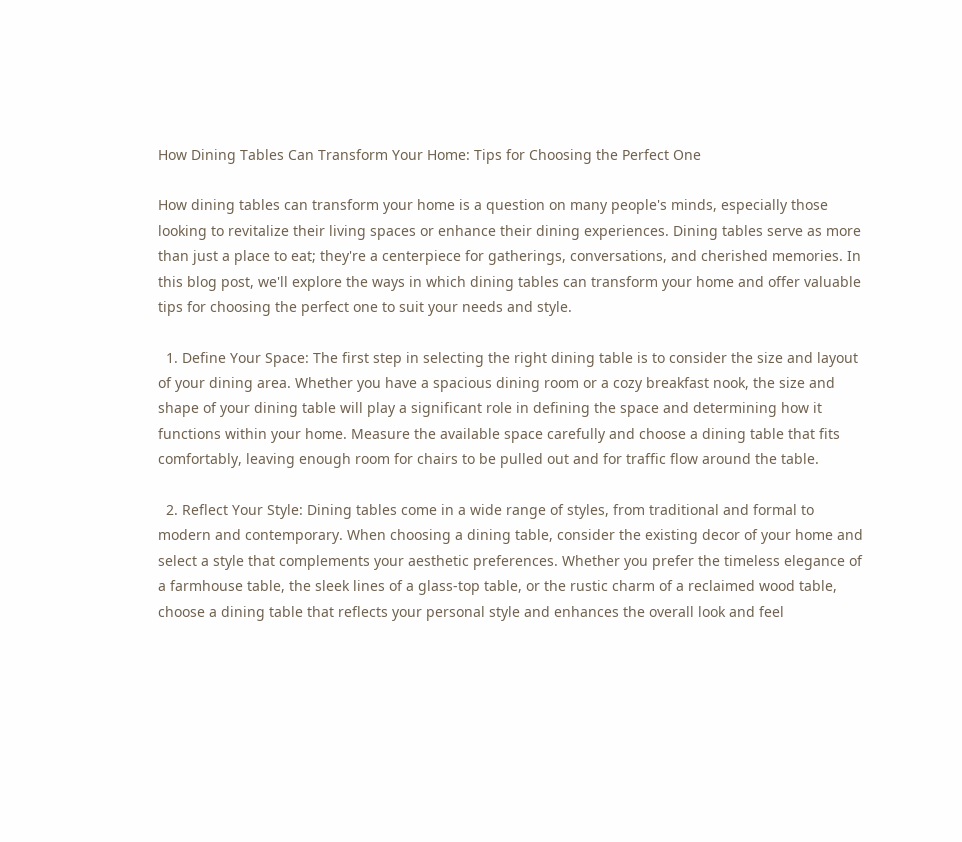How Dining Tables Can Transform Your Home: Tips for Choosing the Perfect One

How dining tables can transform your home is a question on many people's minds, especially those looking to revitalize their living spaces or enhance their dining experiences. Dining tables serve as more than just a place to eat; they're a centerpiece for gatherings, conversations, and cherished memories. In this blog post, we'll explore the ways in which dining tables can transform your home and offer valuable tips for choosing the perfect one to suit your needs and style.

  1. Define Your Space: The first step in selecting the right dining table is to consider the size and layout of your dining area. Whether you have a spacious dining room or a cozy breakfast nook, the size and shape of your dining table will play a significant role in defining the space and determining how it functions within your home. Measure the available space carefully and choose a dining table that fits comfortably, leaving enough room for chairs to be pulled out and for traffic flow around the table.

  2. Reflect Your Style: Dining tables come in a wide range of styles, from traditional and formal to modern and contemporary. When choosing a dining table, consider the existing decor of your home and select a style that complements your aesthetic preferences. Whether you prefer the timeless elegance of a farmhouse table, the sleek lines of a glass-top table, or the rustic charm of a reclaimed wood table, choose a dining table that reflects your personal style and enhances the overall look and feel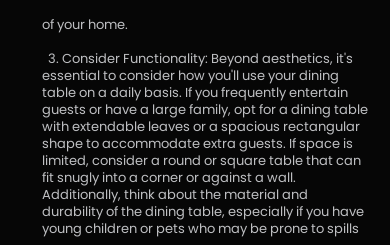of your home.

  3. Consider Functionality: Beyond aesthetics, it's essential to consider how you'll use your dining table on a daily basis. If you frequently entertain guests or have a large family, opt for a dining table with extendable leaves or a spacious rectangular shape to accommodate extra guests. If space is limited, consider a round or square table that can fit snugly into a corner or against a wall. Additionally, think about the material and durability of the dining table, especially if you have young children or pets who may be prone to spills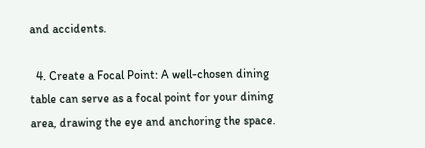and accidents.

  4. Create a Focal Point: A well-chosen dining table can serve as a focal point for your dining area, drawing the eye and anchoring the space.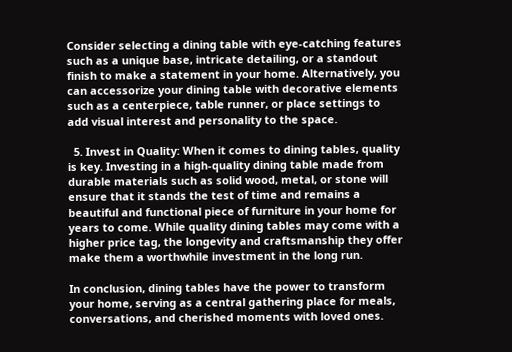Consider selecting a dining table with eye-catching features such as a unique base, intricate detailing, or a standout finish to make a statement in your home. Alternatively, you can accessorize your dining table with decorative elements such as a centerpiece, table runner, or place settings to add visual interest and personality to the space.

  5. Invest in Quality: When it comes to dining tables, quality is key. Investing in a high-quality dining table made from durable materials such as solid wood, metal, or stone will ensure that it stands the test of time and remains a beautiful and functional piece of furniture in your home for years to come. While quality dining tables may come with a higher price tag, the longevity and craftsmanship they offer make them a worthwhile investment in the long run.

In conclusion, dining tables have the power to transform your home, serving as a central gathering place for meals, conversations, and cherished moments with loved ones.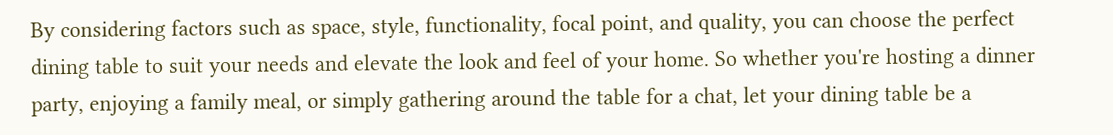By considering factors such as space, style, functionality, focal point, and quality, you can choose the perfect dining table to suit your needs and elevate the look and feel of your home. So whether you're hosting a dinner party, enjoying a family meal, or simply gathering around the table for a chat, let your dining table be a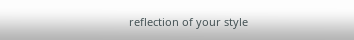reflection of your style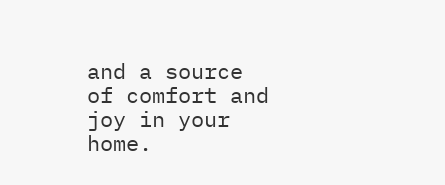and a source of comfort and joy in your home.